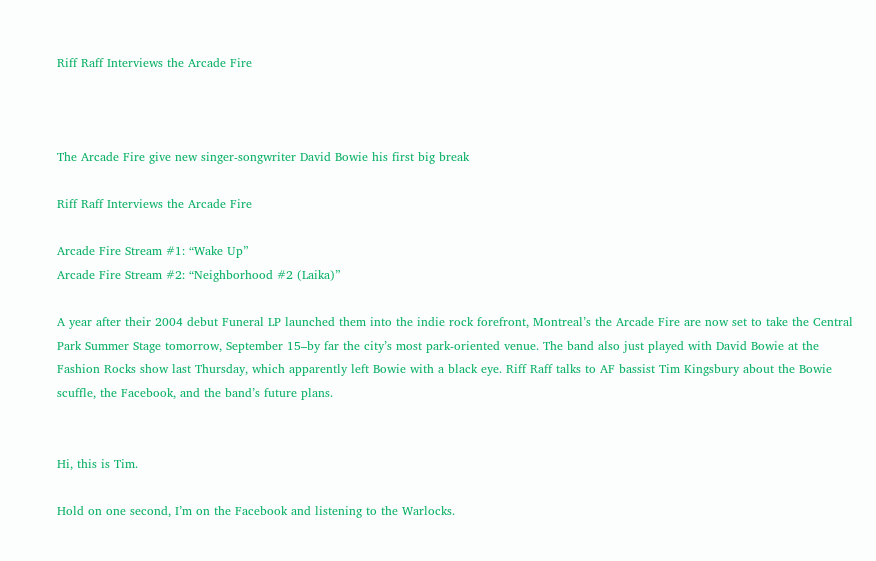Riff Raff Interviews the Arcade Fire



The Arcade Fire give new singer-songwriter David Bowie his first big break

Riff Raff Interviews the Arcade Fire

Arcade Fire Stream #1: “Wake Up”
Arcade Fire Stream #2: “Neighborhood #2 (Laika)”

A year after their 2004 debut Funeral LP launched them into the indie rock forefront, Montreal’s the Arcade Fire are now set to take the Central Park Summer Stage tomorrow, September 15–by far the city’s most park-oriented venue. The band also just played with David Bowie at the Fashion Rocks show last Thursday, which apparently left Bowie with a black eye. Riff Raff talks to AF bassist Tim Kingsbury about the Bowie scuffle, the Facebook, and the band’s future plans.


Hi, this is Tim.

Hold on one second, I’m on the Facebook and listening to the Warlocks.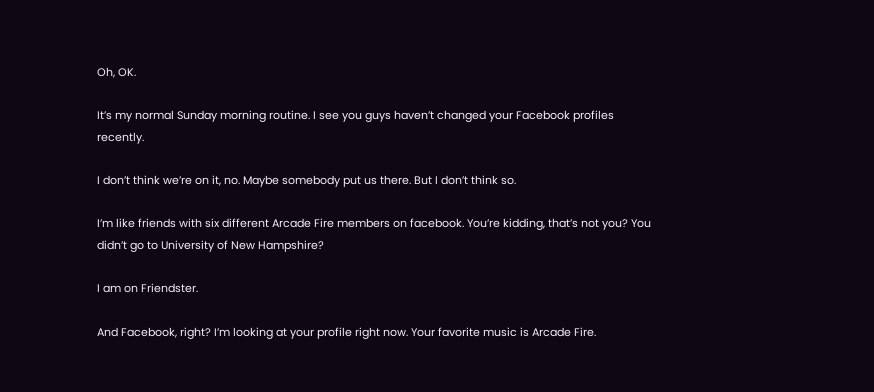Oh, OK.

It’s my normal Sunday morning routine. I see you guys haven’t changed your Facebook profiles recently.

I don’t think we’re on it, no. Maybe somebody put us there. But I don’t think so.

I’m like friends with six different Arcade Fire members on facebook. You’re kidding, that’s not you? You didn’t go to University of New Hampshire?

I am on Friendster.

And Facebook, right? I’m looking at your profile right now. Your favorite music is Arcade Fire.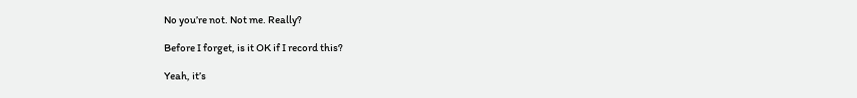No you’re not. Not me. Really?

Before I forget, is it OK if I record this?

Yeah, it’s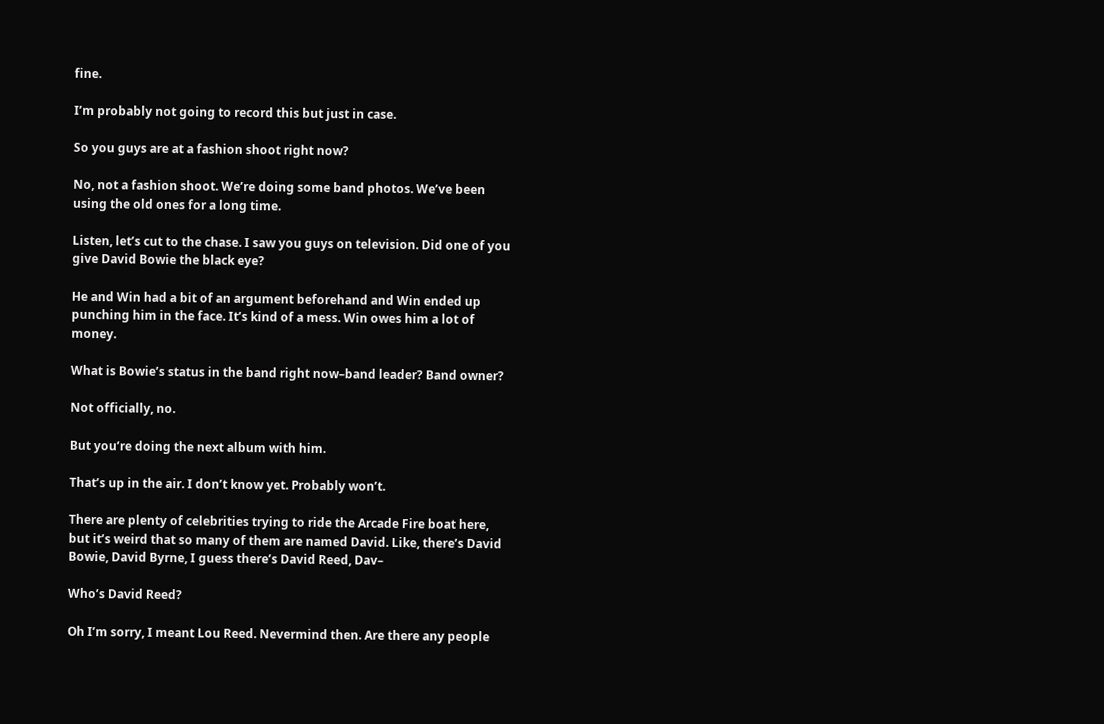fine.

I’m probably not going to record this but just in case.

So you guys are at a fashion shoot right now?

No, not a fashion shoot. We’re doing some band photos. We’ve been using the old ones for a long time.

Listen, let’s cut to the chase. I saw you guys on television. Did one of you give David Bowie the black eye?

He and Win had a bit of an argument beforehand and Win ended up punching him in the face. It’s kind of a mess. Win owes him a lot of money.

What is Bowie’s status in the band right now–band leader? Band owner?

Not officially, no.

But you’re doing the next album with him.

That’s up in the air. I don’t know yet. Probably won’t.

There are plenty of celebrities trying to ride the Arcade Fire boat here, but it’s weird that so many of them are named David. Like, there’s David Bowie, David Byrne, I guess there’s David Reed, Dav–

Who’s David Reed?

Oh I’m sorry, I meant Lou Reed. Nevermind then. Are there any people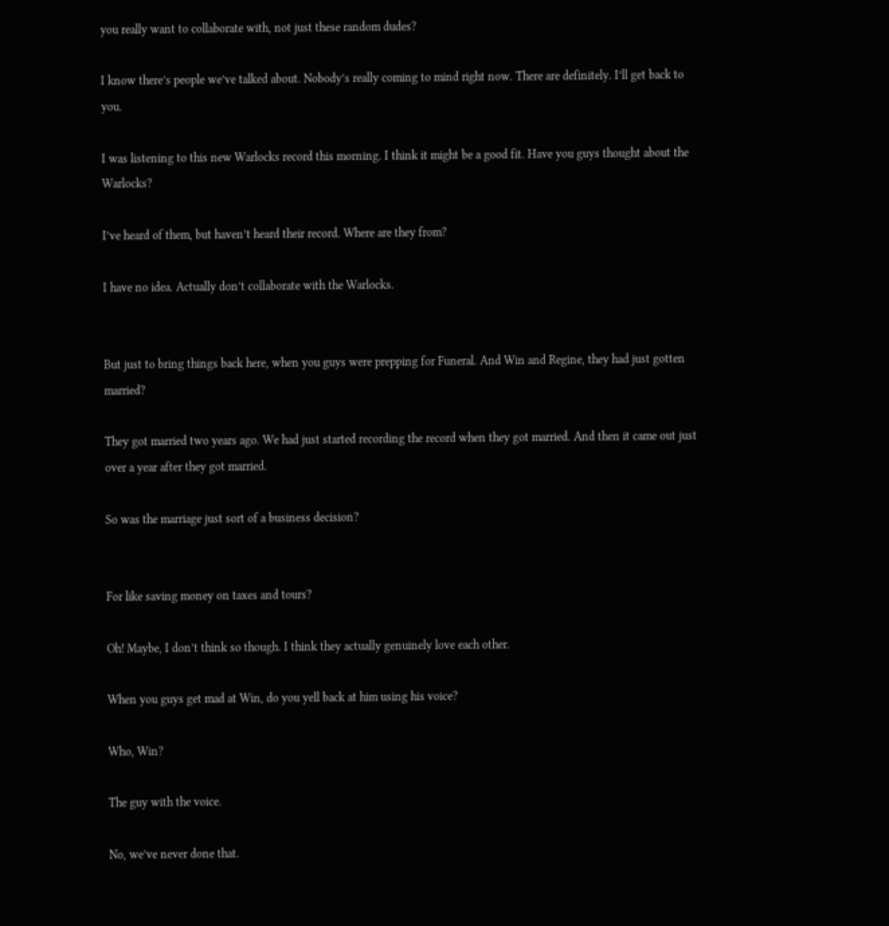you really want to collaborate with, not just these random dudes?

I know there’s people we’ve talked about. Nobody’s really coming to mind right now. There are definitely. I’ll get back to you.

I was listening to this new Warlocks record this morning. I think it might be a good fit. Have you guys thought about the Warlocks?

I’ve heard of them, but haven’t heard their record. Where are they from?

I have no idea. Actually don’t collaborate with the Warlocks.


But just to bring things back here, when you guys were prepping for Funeral. And Win and Regine, they had just gotten married?

They got married two years ago. We had just started recording the record when they got married. And then it came out just over a year after they got married.

So was the marriage just sort of a business decision?


For like saving money on taxes and tours?

Oh! Maybe, I don’t think so though. I think they actually genuinely love each other.

When you guys get mad at Win, do you yell back at him using his voice?

Who, Win?

The guy with the voice.

No, we’ve never done that.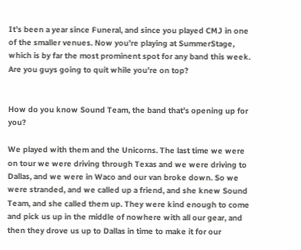It’s been a year since Funeral, and since you played CMJ in one of the smaller venues. Now you’re playing at SummerStage, which is by far the most prominent spot for any band this week. Are you guys going to quit while you’re on top?


How do you know Sound Team, the band that’s opening up for you?

We played with them and the Unicorns. The last time we were on tour we were driving through Texas and we were driving to Dallas, and we were in Waco and our van broke down. So we were stranded, and we called up a friend, and she knew Sound Team, and she called them up. They were kind enough to come and pick us up in the middle of nowhere with all our gear, and then they drove us up to Dallas in time to make it for our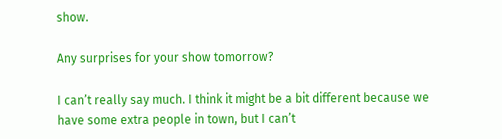show.

Any surprises for your show tomorrow?

I can’t really say much. I think it might be a bit different because we have some extra people in town, but I can’t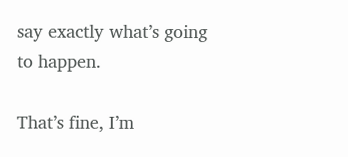say exactly what’s going to happen.

That’s fine, I’m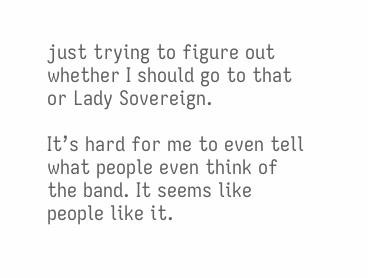just trying to figure out whether I should go to that or Lady Sovereign.

It’s hard for me to even tell what people even think of the band. It seems like people like it.